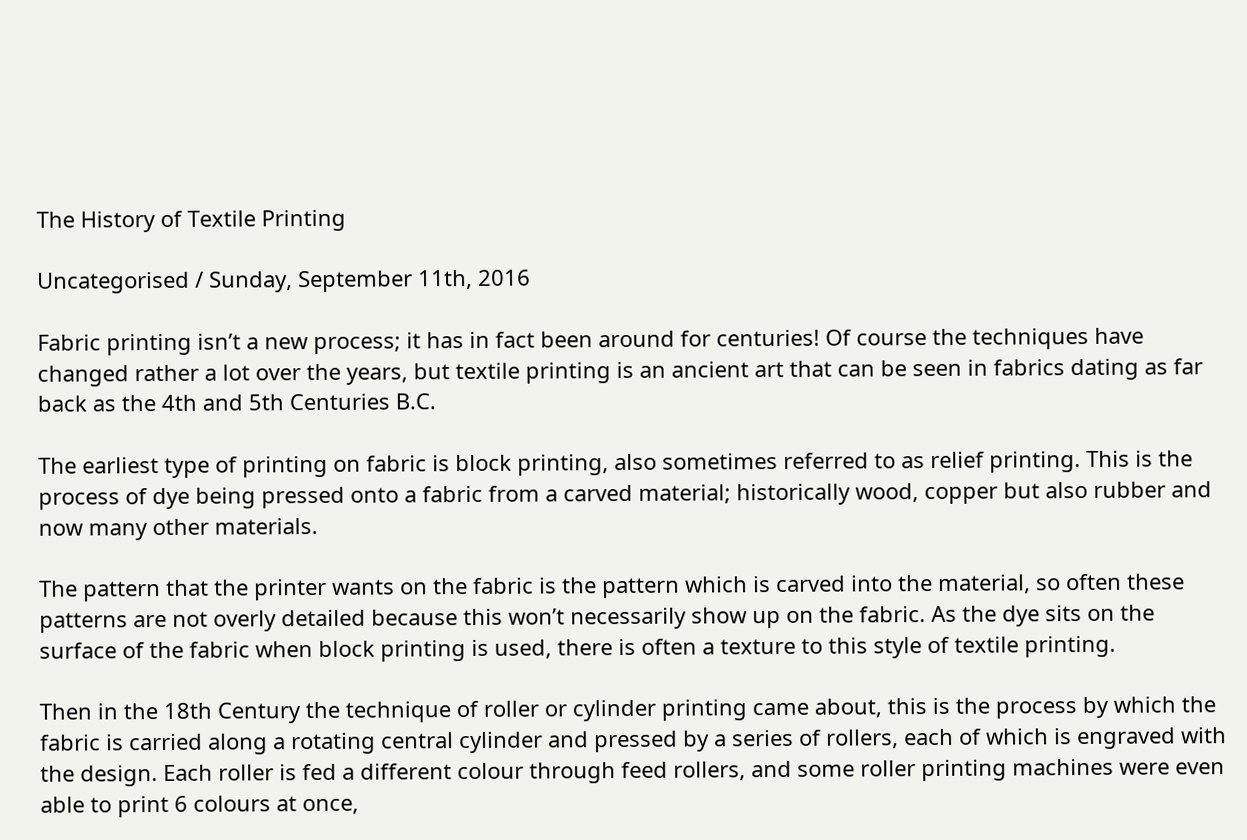The History of Textile Printing

Uncategorised / Sunday, September 11th, 2016

Fabric printing isn’t a new process; it has in fact been around for centuries! Of course the techniques have changed rather a lot over the years, but textile printing is an ancient art that can be seen in fabrics dating as far back as the 4th and 5th Centuries B.C.

The earliest type of printing on fabric is block printing, also sometimes referred to as relief printing. This is the process of dye being pressed onto a fabric from a carved material; historically wood, copper but also rubber and now many other materials.

The pattern that the printer wants on the fabric is the pattern which is carved into the material, so often these patterns are not overly detailed because this won’t necessarily show up on the fabric. As the dye sits on the surface of the fabric when block printing is used, there is often a texture to this style of textile printing.

Then in the 18th Century the technique of roller or cylinder printing came about, this is the process by which the fabric is carried along a rotating central cylinder and pressed by a series of rollers, each of which is engraved with the design. Each roller is fed a different colour through feed rollers, and some roller printing machines were even able to print 6 colours at once,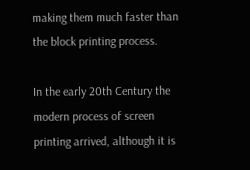making them much faster than the block printing process.

In the early 20th Century the modern process of screen printing arrived, although it is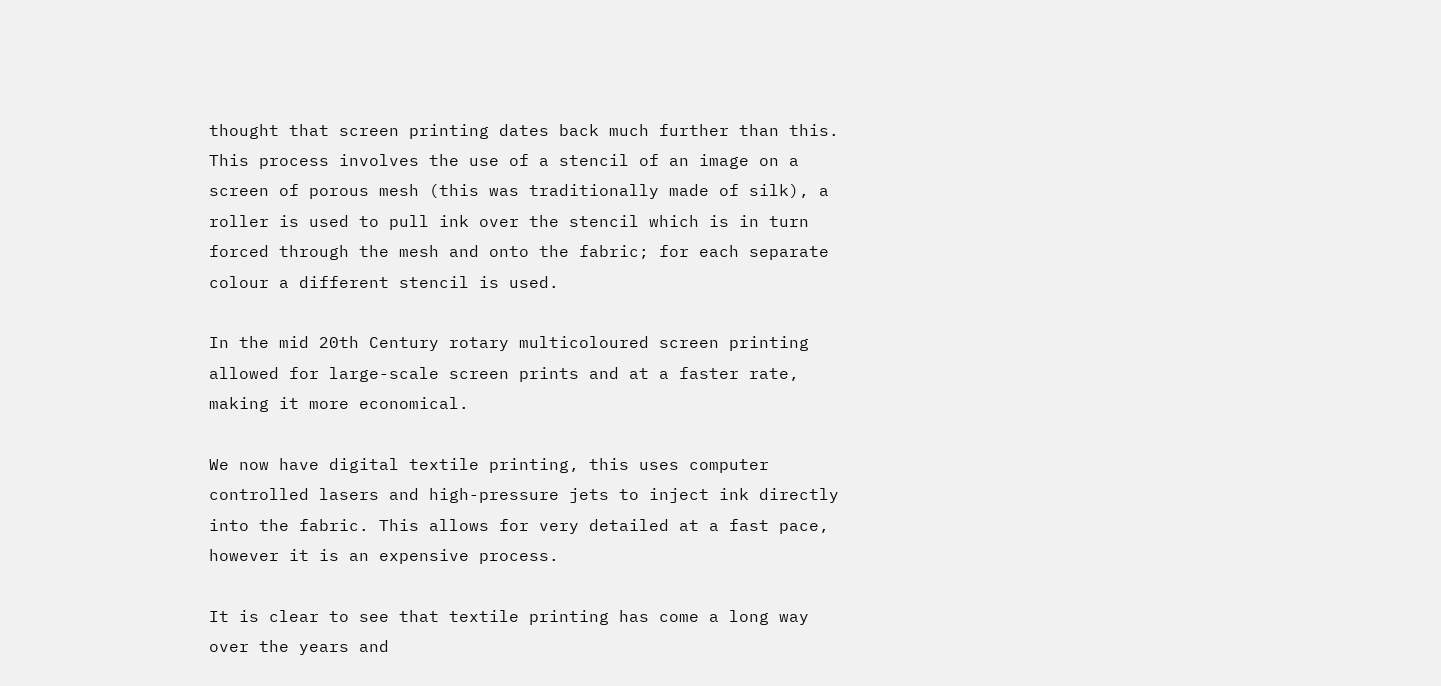thought that screen printing dates back much further than this. This process involves the use of a stencil of an image on a screen of porous mesh (this was traditionally made of silk), a roller is used to pull ink over the stencil which is in turn forced through the mesh and onto the fabric; for each separate colour a different stencil is used.

In the mid 20th Century rotary multicoloured screen printing allowed for large-scale screen prints and at a faster rate, making it more economical.

We now have digital textile printing, this uses computer controlled lasers and high-pressure jets to inject ink directly into the fabric. This allows for very detailed at a fast pace, however it is an expensive process.

It is clear to see that textile printing has come a long way over the years and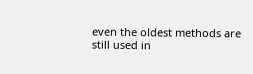even the oldest methods are still used in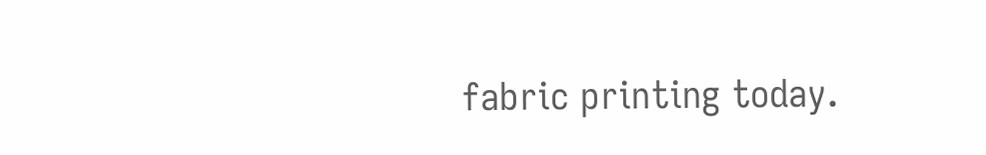fabric printing today.